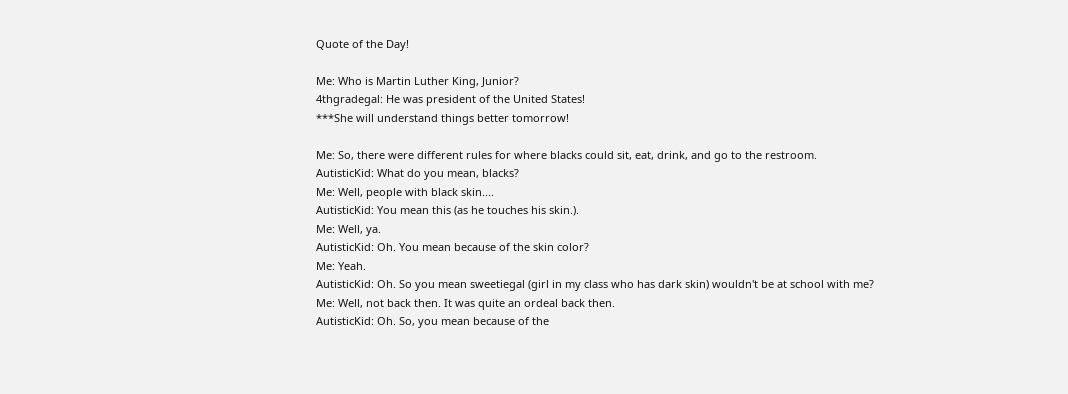Quote of the Day!

Me: Who is Martin Luther King, Junior?
4thgradegal: He was president of the United States!
***She will understand things better tomorrow!

Me: So, there were different rules for where blacks could sit, eat, drink, and go to the restroom.
AutisticKid: What do you mean, blacks?
Me: Well, people with black skin....
AutisticKid: You mean this (as he touches his skin.).
Me: Well, ya.
AutisticKid: Oh. You mean because of the skin color?
Me: Yeah.
AutisticKid: Oh. So you mean sweetiegal (girl in my class who has dark skin) wouldn't be at school with me?
Me: Well, not back then. It was quite an ordeal back then.
AutisticKid: Oh. So, you mean because of the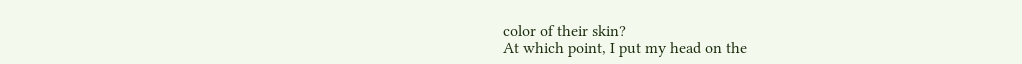color of their skin?
At which point, I put my head on the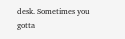desk. Sometimes you gotta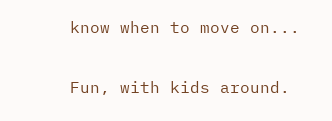know when to move on...

Fun, with kids around.